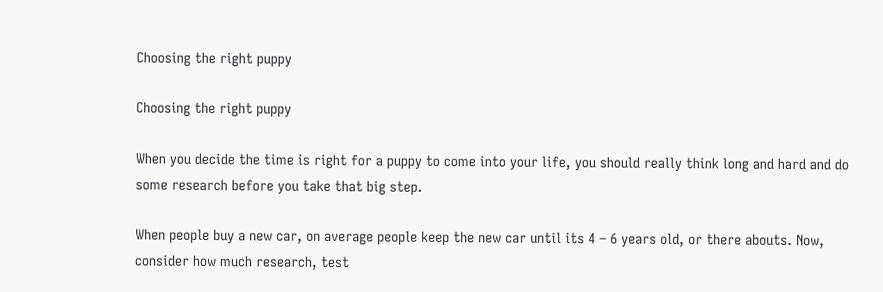Choosing the right puppy

Choosing the right puppy

When you decide the time is right for a puppy to come into your life, you should really think long and hard and do some research before you take that big step.

When people buy a new car, on average people keep the new car until its 4 – 6 years old, or there abouts. Now, consider how much research, test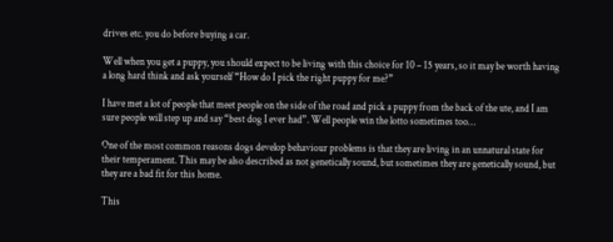drives etc. you do before buying a car.

Well when you get a puppy, you should expect to be living with this choice for 10 – 15 years, so it may be worth having a long hard think and ask yourself “How do I pick the right puppy for me?”

I have met a lot of people that meet people on the side of the road and pick a puppy from the back of the ute, and I am sure people will step up and say “best dog I ever had”. Well people win the lotto sometimes too…

One of the most common reasons dogs develop behaviour problems is that they are living in an unnatural state for their temperament. This may be also described as not genetically sound, but sometimes they are genetically sound, but they are a bad fit for this home.

This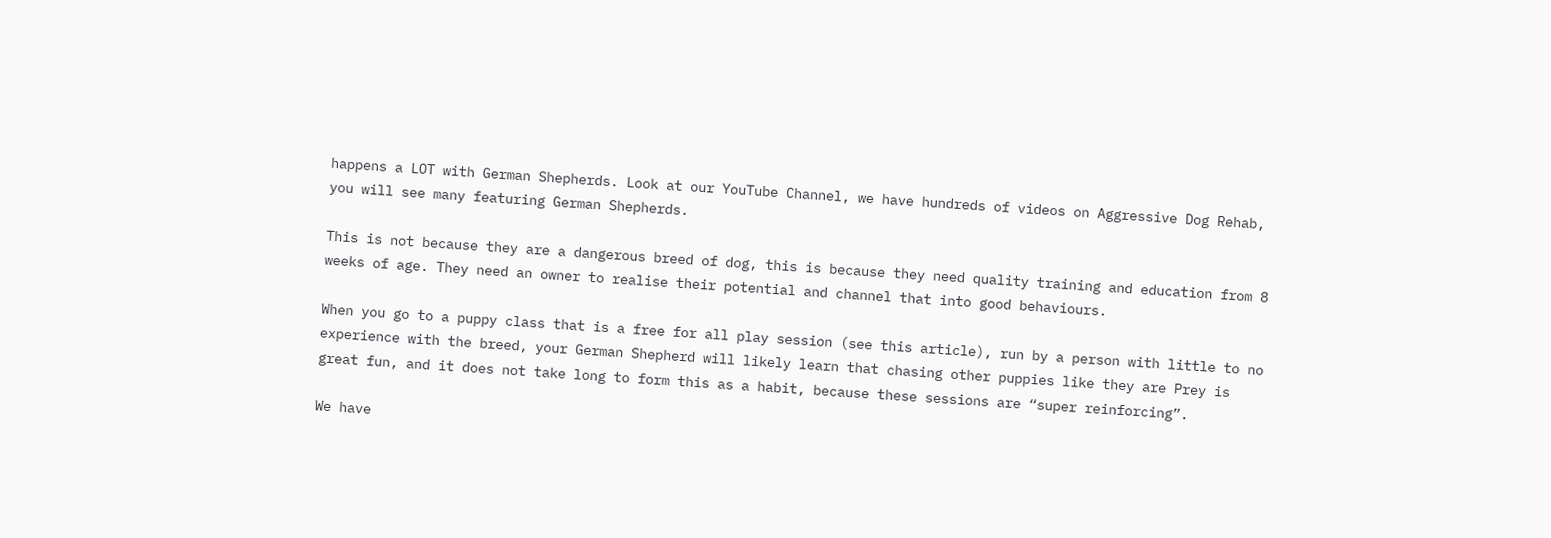happens a LOT with German Shepherds. Look at our YouTube Channel, we have hundreds of videos on Aggressive Dog Rehab, you will see many featuring German Shepherds.

This is not because they are a dangerous breed of dog, this is because they need quality training and education from 8 weeks of age. They need an owner to realise their potential and channel that into good behaviours.

When you go to a puppy class that is a free for all play session (see this article), run by a person with little to no experience with the breed, your German Shepherd will likely learn that chasing other puppies like they are Prey is great fun, and it does not take long to form this as a habit, because these sessions are “super reinforcing”.

We have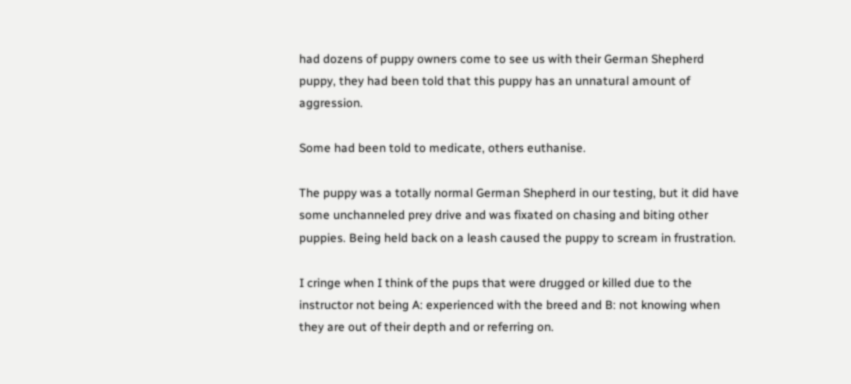had dozens of puppy owners come to see us with their German Shepherd puppy, they had been told that this puppy has an unnatural amount of aggression.

Some had been told to medicate, others euthanise.

The puppy was a totally normal German Shepherd in our testing, but it did have some unchanneled prey drive and was fixated on chasing and biting other puppies. Being held back on a leash caused the puppy to scream in frustration.

I cringe when I think of the pups that were drugged or killed due to the instructor not being A: experienced with the breed and B: not knowing when they are out of their depth and or referring on.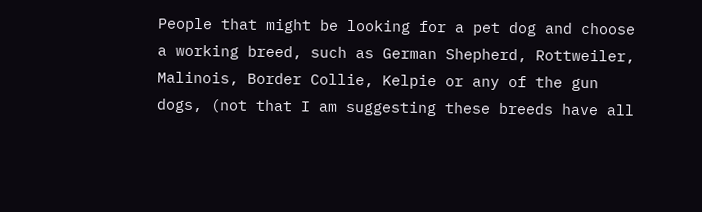People that might be looking for a pet dog and choose a working breed, such as German Shepherd, Rottweiler, Malinois, Border Collie, Kelpie or any of the gun dogs, (not that I am suggesting these breeds have all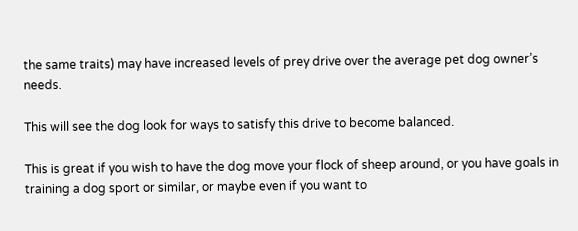the same traits) may have increased levels of prey drive over the average pet dog owner’s needs.

This will see the dog look for ways to satisfy this drive to become balanced.

This is great if you wish to have the dog move your flock of sheep around, or you have goals in training a dog sport or similar, or maybe even if you want to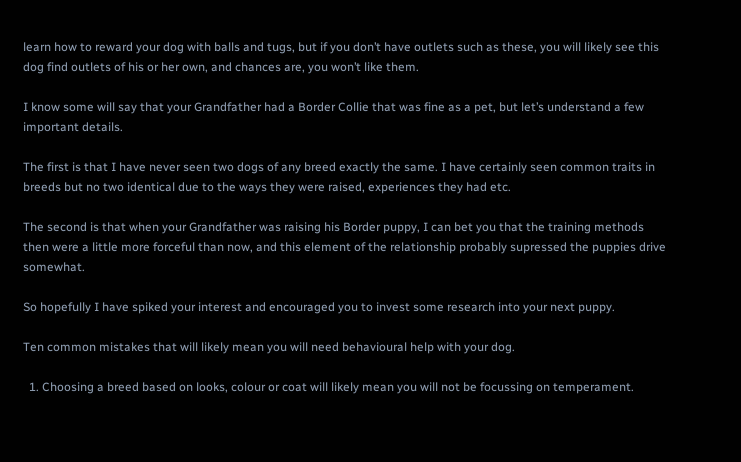learn how to reward your dog with balls and tugs, but if you don’t have outlets such as these, you will likely see this dog find outlets of his or her own, and chances are, you won’t like them.

I know some will say that your Grandfather had a Border Collie that was fine as a pet, but let’s understand a few important details.

The first is that I have never seen two dogs of any breed exactly the same. I have certainly seen common traits in breeds but no two identical due to the ways they were raised, experiences they had etc.

The second is that when your Grandfather was raising his Border puppy, I can bet you that the training methods then were a little more forceful than now, and this element of the relationship probably supressed the puppies drive somewhat.

So hopefully I have spiked your interest and encouraged you to invest some research into your next puppy.

Ten common mistakes that will likely mean you will need behavioural help with your dog.

  1. Choosing a breed based on looks, colour or coat will likely mean you will not be focussing on temperament.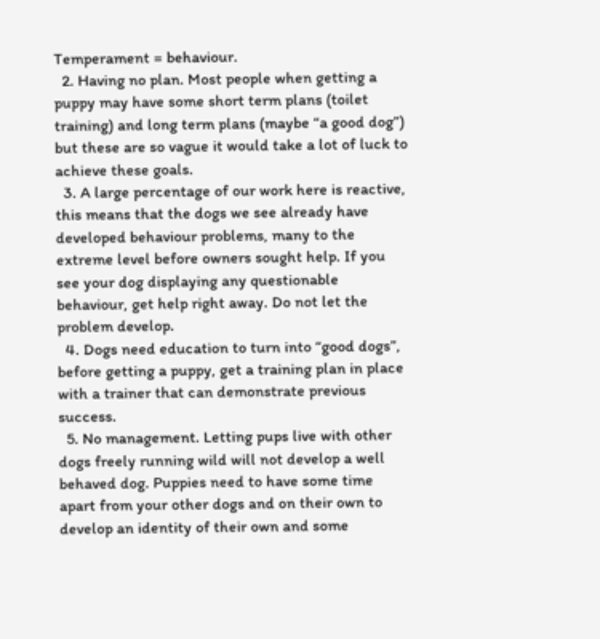Temperament = behaviour.
  2. Having no plan. Most people when getting a puppy may have some short term plans (toilet training) and long term plans (maybe “a good dog”) but these are so vague it would take a lot of luck to achieve these goals.
  3. A large percentage of our work here is reactive, this means that the dogs we see already have developed behaviour problems, many to the extreme level before owners sought help. If you see your dog displaying any questionable behaviour, get help right away. Do not let the problem develop.
  4. Dogs need education to turn into “good dogs”, before getting a puppy, get a training plan in place with a trainer that can demonstrate previous success.
  5. No management. Letting pups live with other dogs freely running wild will not develop a well behaved dog. Puppies need to have some time apart from your other dogs and on their own to develop an identity of their own and some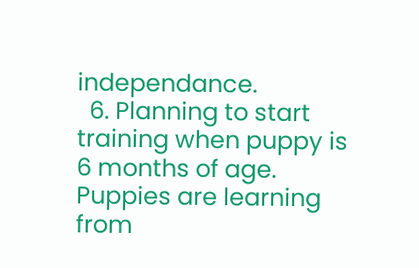independance.
  6. Planning to start training when puppy is 6 months of age. Puppies are learning from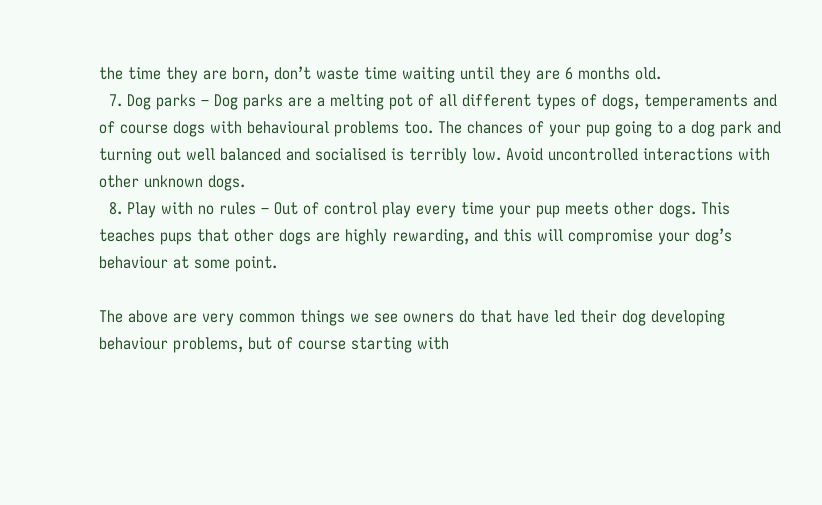the time they are born, don’t waste time waiting until they are 6 months old.
  7. Dog parks – Dog parks are a melting pot of all different types of dogs, temperaments and of course dogs with behavioural problems too. The chances of your pup going to a dog park and turning out well balanced and socialised is terribly low. Avoid uncontrolled interactions with other unknown dogs.
  8. Play with no rules – Out of control play every time your pup meets other dogs. This teaches pups that other dogs are highly rewarding, and this will compromise your dog’s behaviour at some point.

The above are very common things we see owners do that have led their dog developing behaviour problems, but of course starting with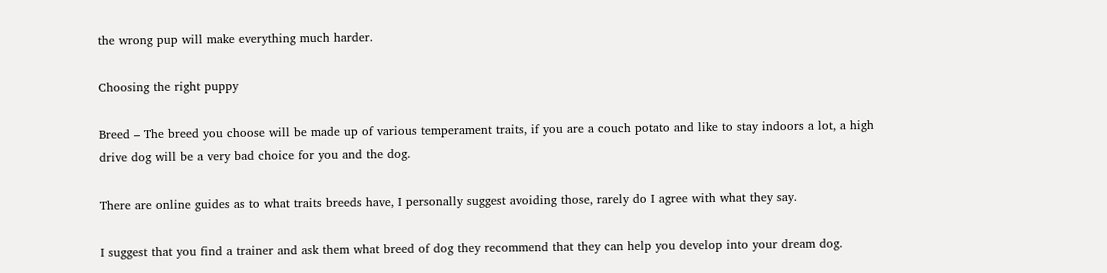the wrong pup will make everything much harder.

Choosing the right puppy

Breed – The breed you choose will be made up of various temperament traits, if you are a couch potato and like to stay indoors a lot, a high drive dog will be a very bad choice for you and the dog.

There are online guides as to what traits breeds have, I personally suggest avoiding those, rarely do I agree with what they say.

I suggest that you find a trainer and ask them what breed of dog they recommend that they can help you develop into your dream dog.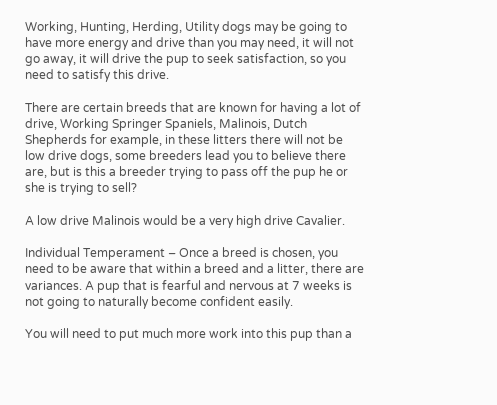Working, Hunting, Herding, Utility dogs may be going to have more energy and drive than you may need, it will not go away, it will drive the pup to seek satisfaction, so you need to satisfy this drive.

There are certain breeds that are known for having a lot of drive, Working Springer Spaniels, Malinois, Dutch Shepherds for example, in these litters there will not be low drive dogs, some breeders lead you to believe there are, but is this a breeder trying to pass off the pup he or she is trying to sell?

A low drive Malinois would be a very high drive Cavalier.

Individual Temperament – Once a breed is chosen, you need to be aware that within a breed and a litter, there are variances. A pup that is fearful and nervous at 7 weeks is not going to naturally become confident easily.

You will need to put much more work into this pup than a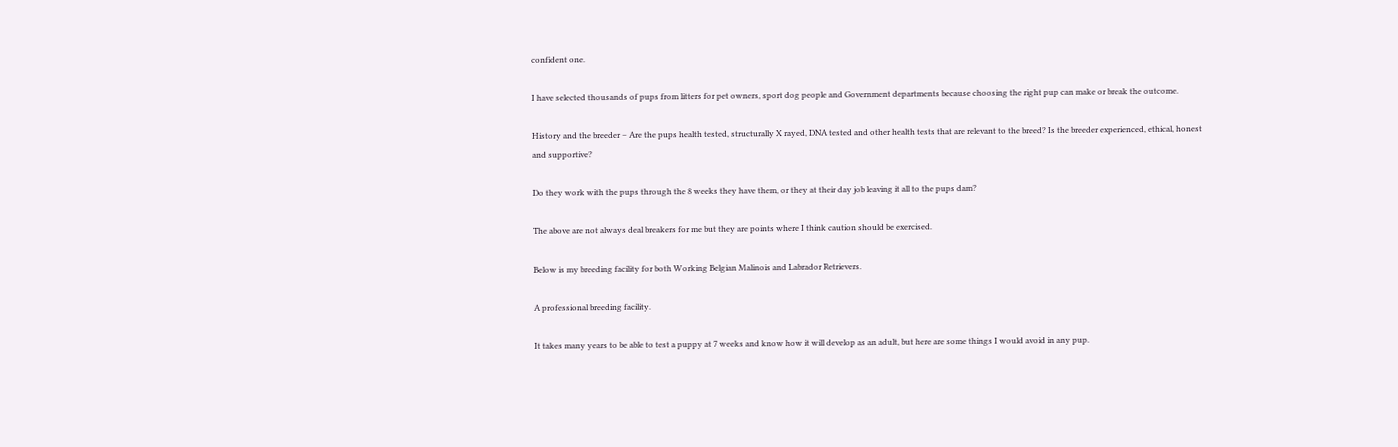confident one.

I have selected thousands of pups from litters for pet owners, sport dog people and Government departments because choosing the right pup can make or break the outcome.

History and the breeder – Are the pups health tested, structurally X rayed, DNA tested and other health tests that are relevant to the breed? Is the breeder experienced, ethical, honest and supportive?

Do they work with the pups through the 8 weeks they have them, or they at their day job leaving it all to the pups dam?

The above are not always deal breakers for me but they are points where I think caution should be exercised.

Below is my breeding facility for both Working Belgian Malinois and Labrador Retrievers.

A professional breeding facility.

It takes many years to be able to test a puppy at 7 weeks and know how it will develop as an adult, but here are some things I would avoid in any pup.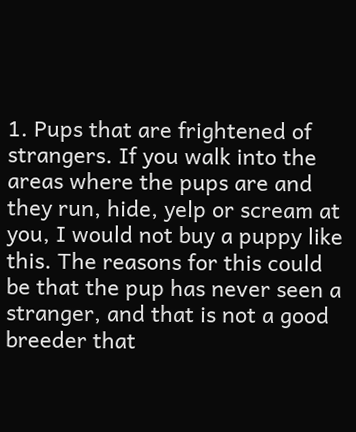1. Pups that are frightened of strangers. If you walk into the areas where the pups are and they run, hide, yelp or scream at you, I would not buy a puppy like this. The reasons for this could be that the pup has never seen a stranger, and that is not a good breeder that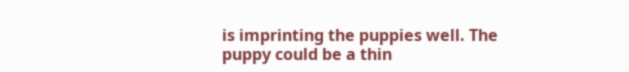is imprinting the puppies well. The puppy could be a thin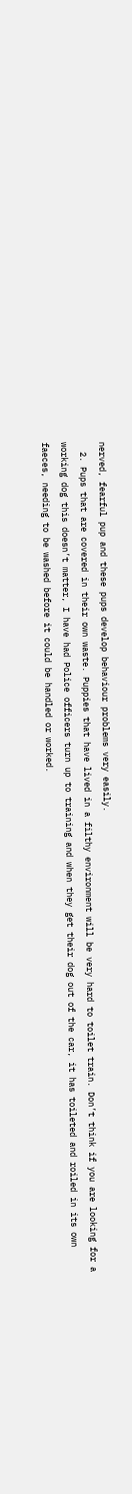nerved, fearful pup and these pups develop behaviour problems very easily.
  2. Pups that are covered in their own waste. Puppies that have lived in a filthy environment will be very hard to toilet train. Don’t think if you are looking for a working dog this doesn’t matter, I have had Police officers turn up to training and when they get their dog out of the car, it has toileted and roiled in its own faeces, needing to be washed before it could be handled or worked.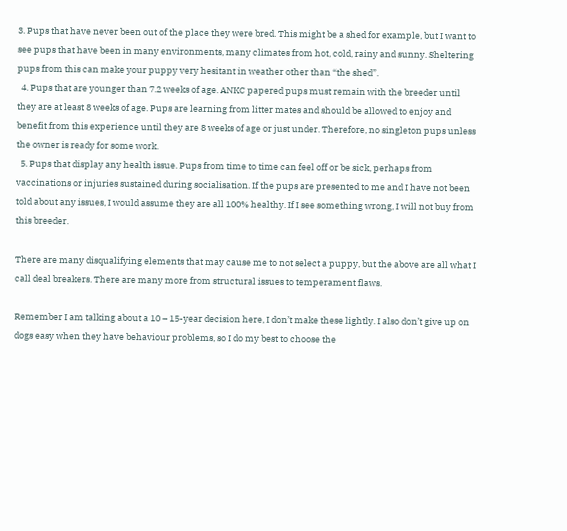3. Pups that have never been out of the place they were bred. This might be a shed for example, but I want to see pups that have been in many environments, many climates from hot, cold, rainy and sunny. Sheltering pups from this can make your puppy very hesitant in weather other than “the shed”.
  4. Pups that are younger than 7.2 weeks of age. ANKC papered pups must remain with the breeder until they are at least 8 weeks of age. Pups are learning from litter mates and should be allowed to enjoy and benefit from this experience until they are 8 weeks of age or just under. Therefore, no singleton pups unless the owner is ready for some work.
  5. Pups that display any health issue. Pups from time to time can feel off or be sick, perhaps from vaccinations or injuries sustained during socialisation. If the pups are presented to me and I have not been told about any issues, I would assume they are all 100% healthy. If I see something wrong, I will not buy from this breeder.

There are many disqualifying elements that may cause me to not select a puppy, but the above are all what I call deal breakers. There are many more from structural issues to temperament flaws.

Remember I am talking about a 10 – 15-year decision here, I don’t make these lightly. I also don’t give up on dogs easy when they have behaviour problems, so I do my best to choose the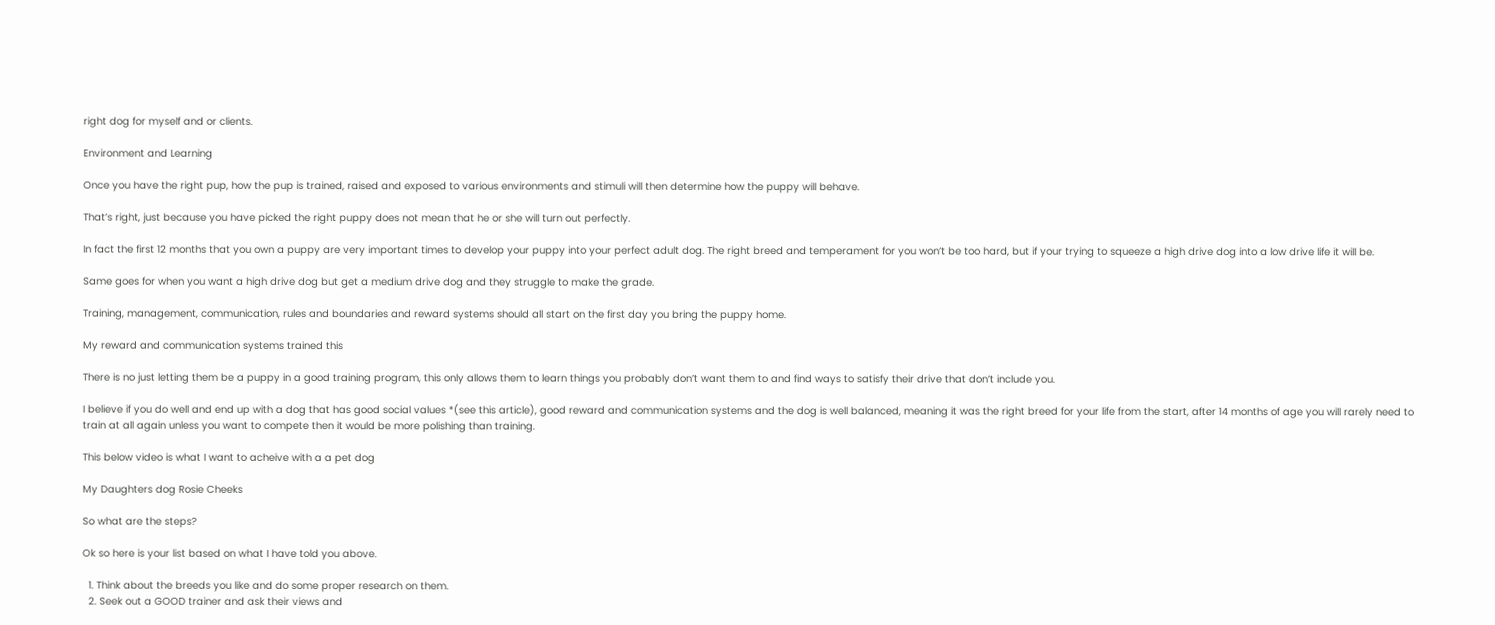right dog for myself and or clients.

Environment and Learning

Once you have the right pup, how the pup is trained, raised and exposed to various environments and stimuli will then determine how the puppy will behave.

That’s right, just because you have picked the right puppy does not mean that he or she will turn out perfectly.

In fact the first 12 months that you own a puppy are very important times to develop your puppy into your perfect adult dog. The right breed and temperament for you won’t be too hard, but if your trying to squeeze a high drive dog into a low drive life it will be.

Same goes for when you want a high drive dog but get a medium drive dog and they struggle to make the grade.

Training, management, communication, rules and boundaries and reward systems should all start on the first day you bring the puppy home.

My reward and communication systems trained this

There is no just letting them be a puppy in a good training program, this only allows them to learn things you probably don’t want them to and find ways to satisfy their drive that don’t include you.

I believe if you do well and end up with a dog that has good social values *(see this article), good reward and communication systems and the dog is well balanced, meaning it was the right breed for your life from the start, after 14 months of age you will rarely need to train at all again unless you want to compete then it would be more polishing than training.

This below video is what I want to acheive with a a pet dog

My Daughters dog Rosie Cheeks

So what are the steps?

Ok so here is your list based on what I have told you above.

  1. Think about the breeds you like and do some proper research on them.
  2. Seek out a GOOD trainer and ask their views and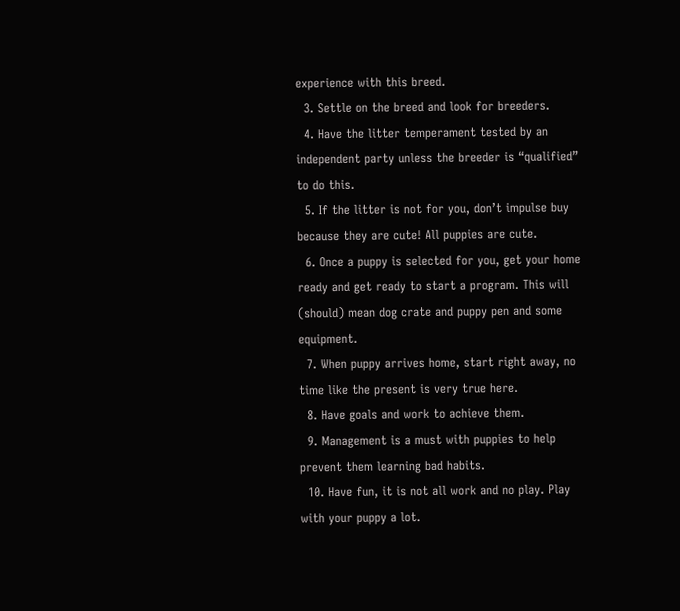experience with this breed.
  3. Settle on the breed and look for breeders.
  4. Have the litter temperament tested by an independent party unless the breeder is “qualified” to do this.
  5. If the litter is not for you, don’t impulse buy because they are cute! All puppies are cute.
  6. Once a puppy is selected for you, get your home ready and get ready to start a program. This will (should) mean dog crate and puppy pen and some equipment.
  7. When puppy arrives home, start right away, no time like the present is very true here.
  8. Have goals and work to achieve them.
  9. Management is a must with puppies to help prevent them learning bad habits.
  10. Have fun, it is not all work and no play. Play with your puppy a lot.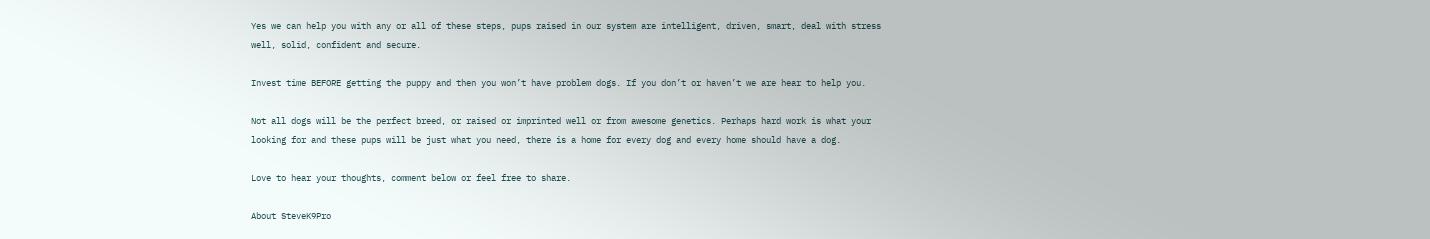Yes we can help you with any or all of these steps, pups raised in our system are intelligent, driven, smart, deal with stress well, solid, confident and secure.

Invest time BEFORE getting the puppy and then you won’t have problem dogs. If you don’t or haven’t we are hear to help you.

Not all dogs will be the perfect breed, or raised or imprinted well or from awesome genetics. Perhaps hard work is what your looking for and these pups will be just what you need, there is a home for every dog and every home should have a dog.

Love to hear your thoughts, comment below or feel free to share.

About SteveK9Pro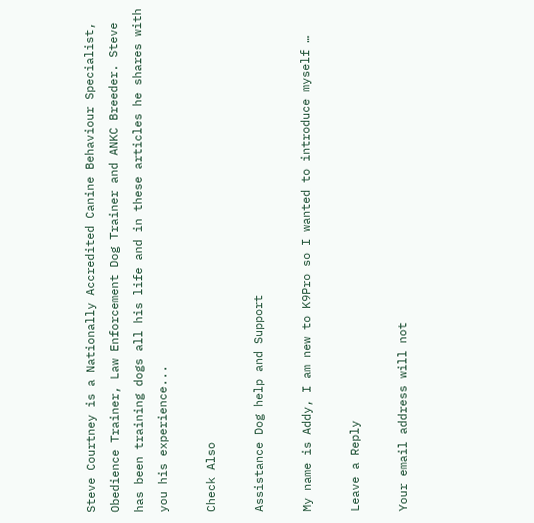Steve Courtney is a Nationally Accredited Canine Behaviour Specialist, Obedience Trainer, Law Enforcement Dog Trainer and ANKC Breeder. Steve has been training dogs all his life and in these articles he shares with you his experience...

Check Also

Assistance Dog help and Support

My name is Addy, I am new to K9Pro so I wanted to introduce myself …

Leave a Reply

Your email address will not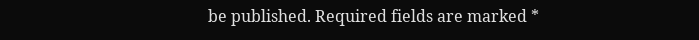be published. Required fields are marked *